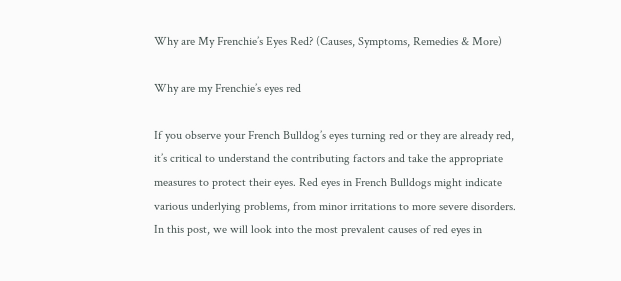Why are My Frenchie’s Eyes Red? (Causes, Symptoms, Remedies & More)

Why are my Frenchie’s eyes red

If you observe your French Bulldog’s eyes turning red or they are already red, it’s critical to understand the contributing factors and take the appropriate measures to protect their eyes. Red eyes in French Bulldogs might indicate various underlying problems, from minor irritations to more severe disorders. In this post, we will look into the most prevalent causes of red eyes in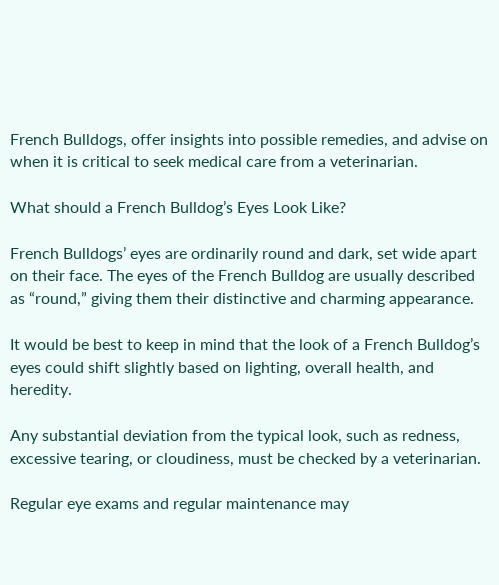French Bulldogs, offer insights into possible remedies, and advise on when it is critical to seek medical care from a veterinarian.

What should a French Bulldog’s Eyes Look Like?

French Bulldogs’ eyes are ordinarily round and dark, set wide apart on their face. The eyes of the French Bulldog are usually described as “round,” giving them their distinctive and charming appearance.

It would be best to keep in mind that the look of a French Bulldog’s eyes could shift slightly based on lighting, overall health, and heredity.

Any substantial deviation from the typical look, such as redness, excessive tearing, or cloudiness, must be checked by a veterinarian.

Regular eye exams and regular maintenance may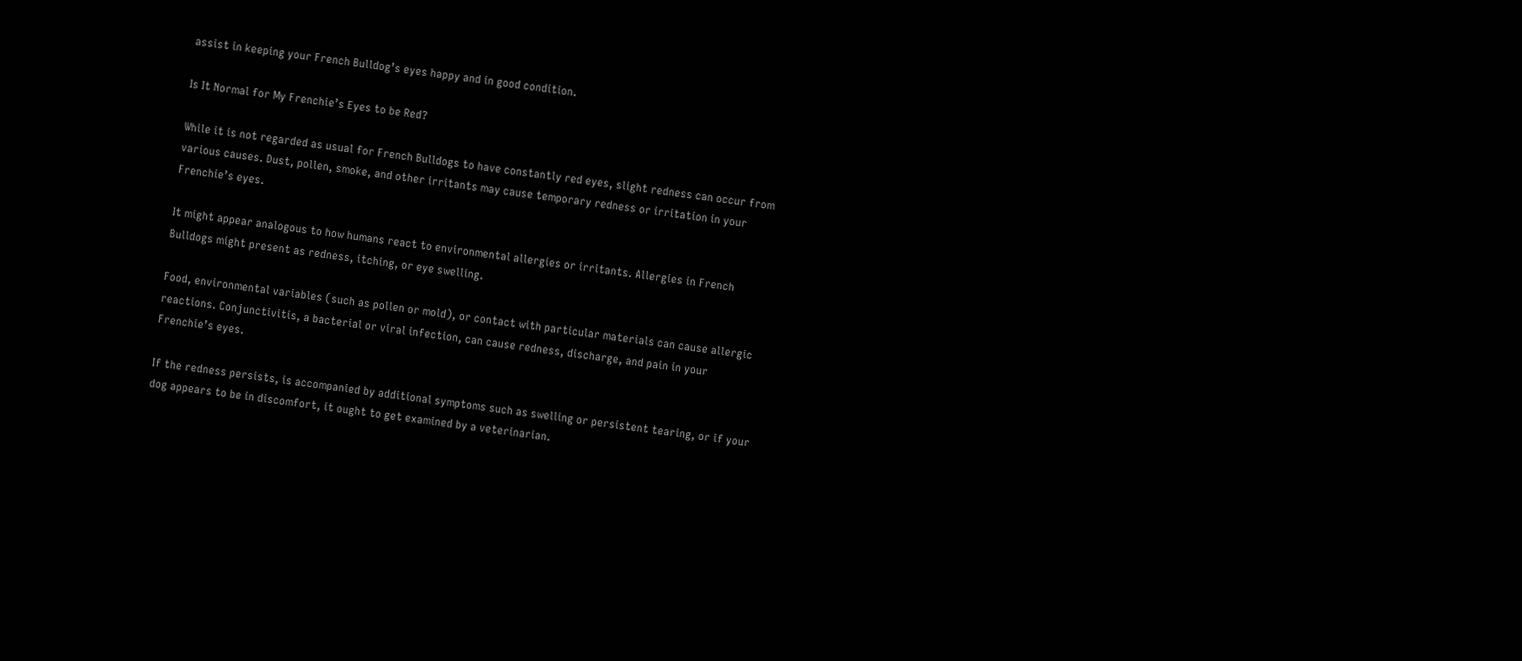assist in keeping your French Bulldog’s eyes happy and in good condition.

Is It Normal for My Frenchie’s Eyes to be Red?

While it is not regarded as usual for French Bulldogs to have constantly red eyes, slight redness can occur from various causes. Dust, pollen, smoke, and other irritants may cause temporary redness or irritation in your Frenchie’s eyes.

It might appear analogous to how humans react to environmental allergies or irritants. Allergies in French Bulldogs might present as redness, itching, or eye swelling.

Food, environmental variables (such as pollen or mold), or contact with particular materials can cause allergic reactions. Conjunctivitis, a bacterial or viral infection, can cause redness, discharge, and pain in your Frenchie’s eyes.

If the redness persists, is accompanied by additional symptoms such as swelling or persistent tearing, or if your dog appears to be in discomfort, it ought to get examined by a veterinarian.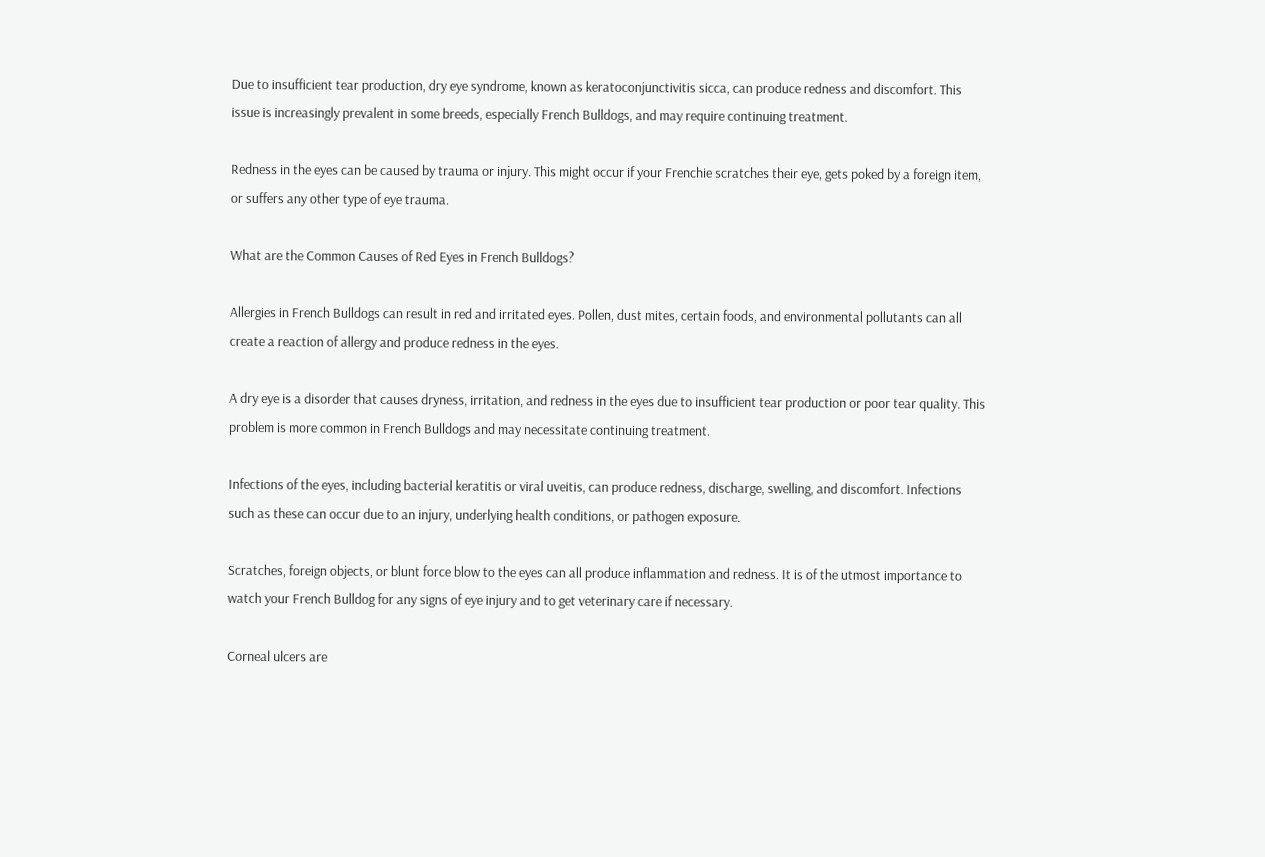Due to insufficient tear production, dry eye syndrome, known as keratoconjunctivitis sicca, can produce redness and discomfort. This issue is increasingly prevalent in some breeds, especially French Bulldogs, and may require continuing treatment.

Redness in the eyes can be caused by trauma or injury. This might occur if your Frenchie scratches their eye, gets poked by a foreign item, or suffers any other type of eye trauma.

What are the Common Causes of Red Eyes in French Bulldogs?

Allergies in French Bulldogs can result in red and irritated eyes. Pollen, dust mites, certain foods, and environmental pollutants can all create a reaction of allergy and produce redness in the eyes.

A dry eye is a disorder that causes dryness, irritation, and redness in the eyes due to insufficient tear production or poor tear quality. This problem is more common in French Bulldogs and may necessitate continuing treatment.

Infections of the eyes, including bacterial keratitis or viral uveitis, can produce redness, discharge, swelling, and discomfort. Infections such as these can occur due to an injury, underlying health conditions, or pathogen exposure.

Scratches, foreign objects, or blunt force blow to the eyes can all produce inflammation and redness. It is of the utmost importance to watch your French Bulldog for any signs of eye injury and to get veterinary care if necessary.

Corneal ulcers are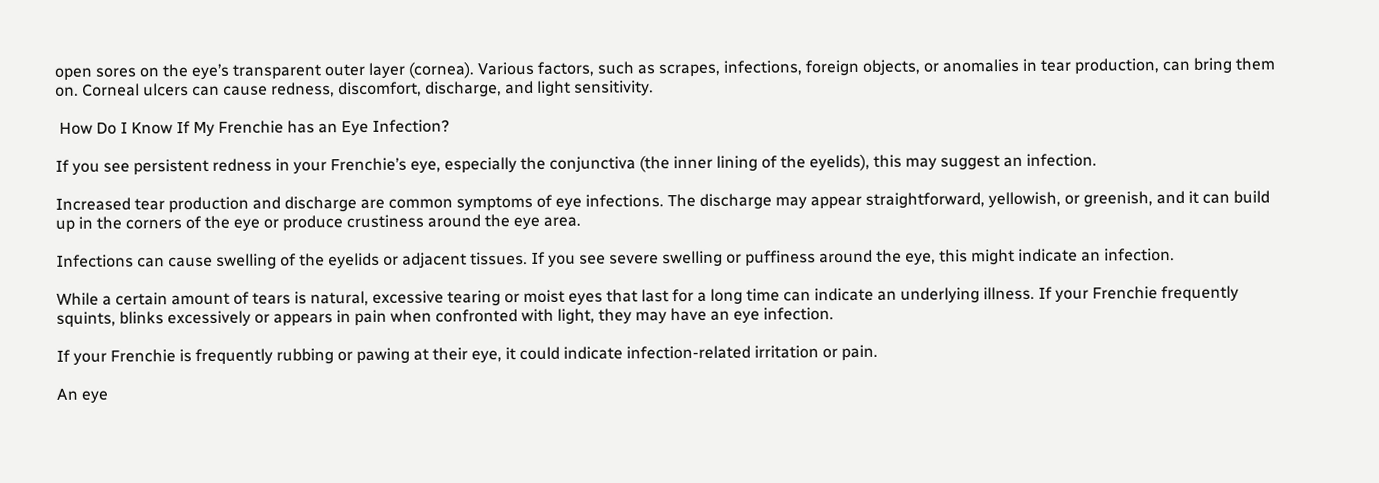open sores on the eye’s transparent outer layer (cornea). Various factors, such as scrapes, infections, foreign objects, or anomalies in tear production, can bring them on. Corneal ulcers can cause redness, discomfort, discharge, and light sensitivity.

 How Do I Know If My Frenchie has an Eye Infection?

If you see persistent redness in your Frenchie’s eye, especially the conjunctiva (the inner lining of the eyelids), this may suggest an infection.

Increased tear production and discharge are common symptoms of eye infections. The discharge may appear straightforward, yellowish, or greenish, and it can build up in the corners of the eye or produce crustiness around the eye area.

Infections can cause swelling of the eyelids or adjacent tissues. If you see severe swelling or puffiness around the eye, this might indicate an infection.

While a certain amount of tears is natural, excessive tearing or moist eyes that last for a long time can indicate an underlying illness. If your Frenchie frequently squints, blinks excessively or appears in pain when confronted with light, they may have an eye infection.

If your Frenchie is frequently rubbing or pawing at their eye, it could indicate infection-related irritation or pain.

An eye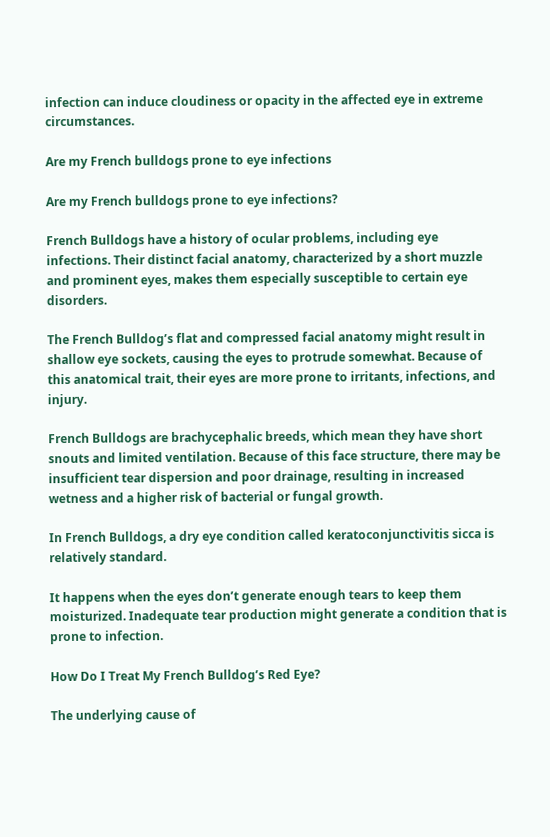infection can induce cloudiness or opacity in the affected eye in extreme circumstances.

Are my French bulldogs prone to eye infections

Are my French bulldogs prone to eye infections?

French Bulldogs have a history of ocular problems, including eye infections. Their distinct facial anatomy, characterized by a short muzzle and prominent eyes, makes them especially susceptible to certain eye disorders.

The French Bulldog’s flat and compressed facial anatomy might result in shallow eye sockets, causing the eyes to protrude somewhat. Because of this anatomical trait, their eyes are more prone to irritants, infections, and injury.

French Bulldogs are brachycephalic breeds, which mean they have short snouts and limited ventilation. Because of this face structure, there may be insufficient tear dispersion and poor drainage, resulting in increased wetness and a higher risk of bacterial or fungal growth.

In French Bulldogs, a dry eye condition called keratoconjunctivitis sicca is relatively standard.

It happens when the eyes don’t generate enough tears to keep them moisturized. Inadequate tear production might generate a condition that is prone to infection.

How Do I Treat My French Bulldog’s Red Eye?

The underlying cause of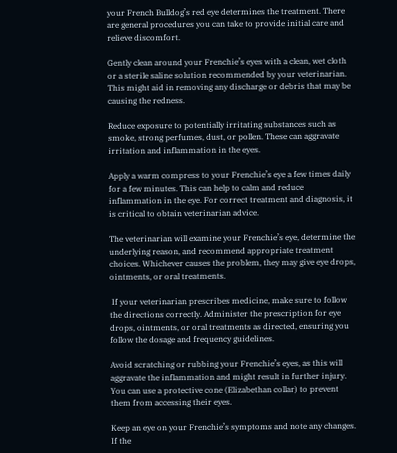your French Bulldog’s red eye determines the treatment. There are general procedures you can take to provide initial care and relieve discomfort.

Gently clean around your Frenchie’s eyes with a clean, wet cloth or a sterile saline solution recommended by your veterinarian. This might aid in removing any discharge or debris that may be causing the redness.

Reduce exposure to potentially irritating substances such as smoke, strong perfumes, dust, or pollen. These can aggravate irritation and inflammation in the eyes.

Apply a warm compress to your Frenchie’s eye a few times daily for a few minutes. This can help to calm and reduce inflammation in the eye. For correct treatment and diagnosis, it is critical to obtain veterinarian advice.

The veterinarian will examine your Frenchie’s eye, determine the underlying reason, and recommend appropriate treatment choices. Whichever causes the problem, they may give eye drops, ointments, or oral treatments.

 If your veterinarian prescribes medicine, make sure to follow the directions correctly. Administer the prescription for eye drops, ointments, or oral treatments as directed, ensuring you follow the dosage and frequency guidelines.

Avoid scratching or rubbing your Frenchie’s eyes, as this will aggravate the inflammation and might result in further injury. You can use a protective cone (Elizabethan collar) to prevent them from accessing their eyes.

Keep an eye on your Frenchie’s symptoms and note any changes. If the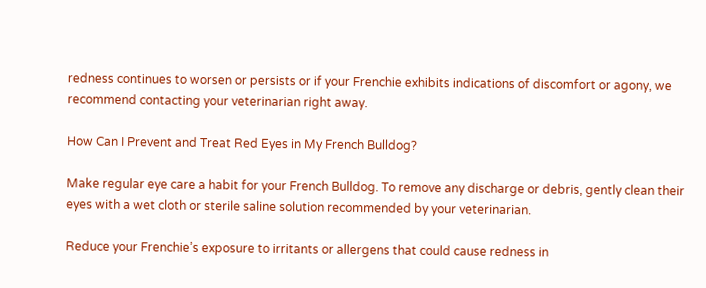redness continues to worsen or persists or if your Frenchie exhibits indications of discomfort or agony, we recommend contacting your veterinarian right away.

How Can I Prevent and Treat Red Eyes in My French Bulldog?

Make regular eye care a habit for your French Bulldog. To remove any discharge or debris, gently clean their eyes with a wet cloth or sterile saline solution recommended by your veterinarian.

Reduce your Frenchie’s exposure to irritants or allergens that could cause redness in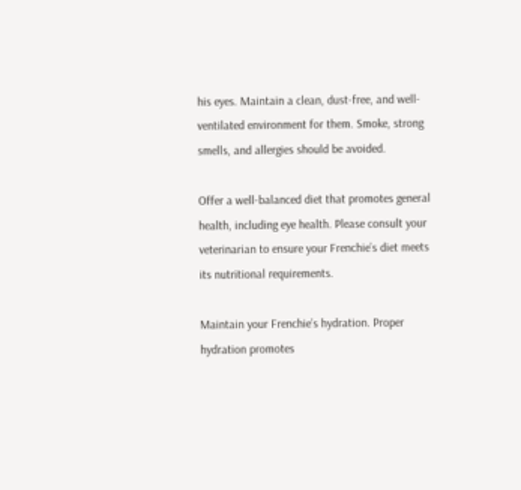his eyes. Maintain a clean, dust-free, and well-ventilated environment for them. Smoke, strong smells, and allergies should be avoided.

Offer a well-balanced diet that promotes general health, including eye health. Please consult your veterinarian to ensure your Frenchie’s diet meets its nutritional requirements.

Maintain your Frenchie’s hydration. Proper hydration promotes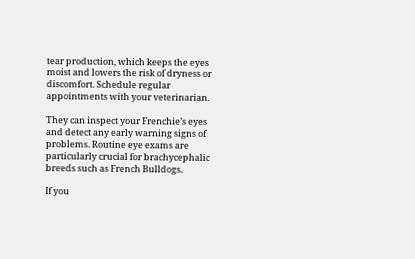tear production, which keeps the eyes moist and lowers the risk of dryness or discomfort. Schedule regular appointments with your veterinarian.

They can inspect your Frenchie’s eyes and detect any early warning signs of problems. Routine eye exams are particularly crucial for brachycephalic breeds such as French Bulldogs.

If you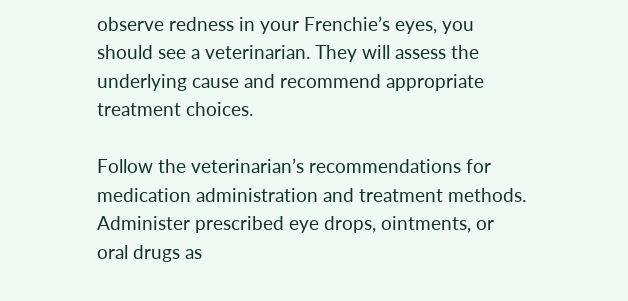observe redness in your Frenchie’s eyes, you should see a veterinarian. They will assess the underlying cause and recommend appropriate treatment choices.

Follow the veterinarian’s recommendations for medication administration and treatment methods. Administer prescribed eye drops, ointments, or oral drugs as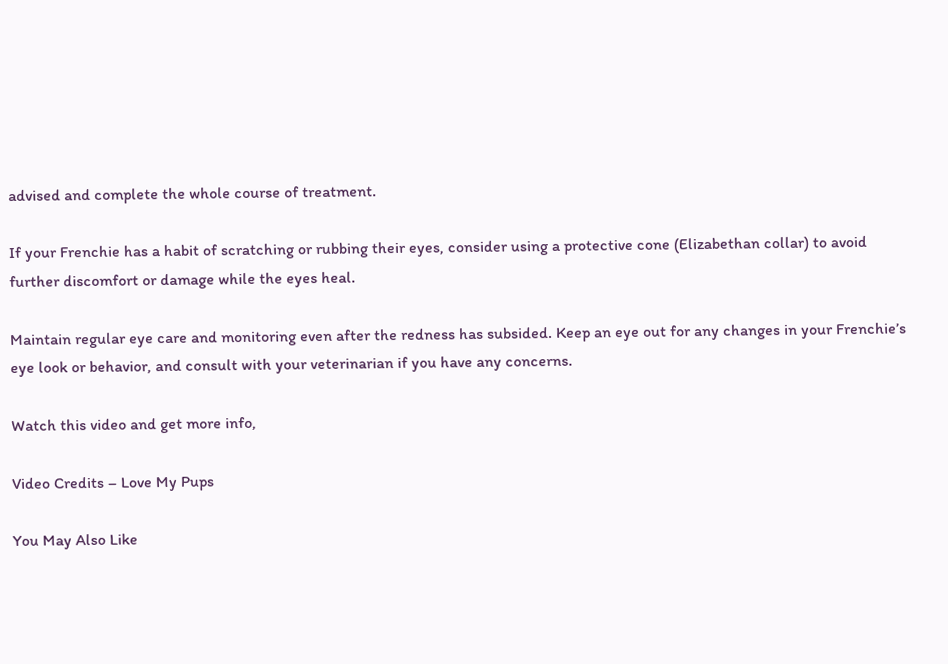advised and complete the whole course of treatment.

If your Frenchie has a habit of scratching or rubbing their eyes, consider using a protective cone (Elizabethan collar) to avoid further discomfort or damage while the eyes heal.

Maintain regular eye care and monitoring even after the redness has subsided. Keep an eye out for any changes in your Frenchie’s eye look or behavior, and consult with your veterinarian if you have any concerns.

Watch this video and get more info,

Video Credits – Love My Pups

You May Also Like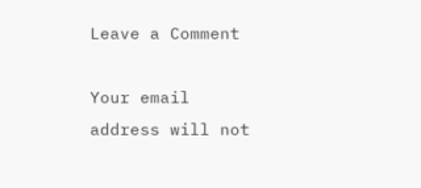Leave a Comment

Your email address will not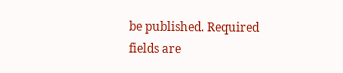be published. Required fields are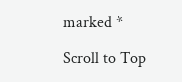marked *

Scroll to Top